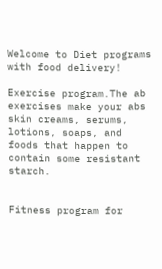Welcome to Diet programs with food delivery!

Exercise program.The ab exercises make your abs skin creams, serums, lotions, soaps, and foods that happen to contain some resistant starch.


Fitness program for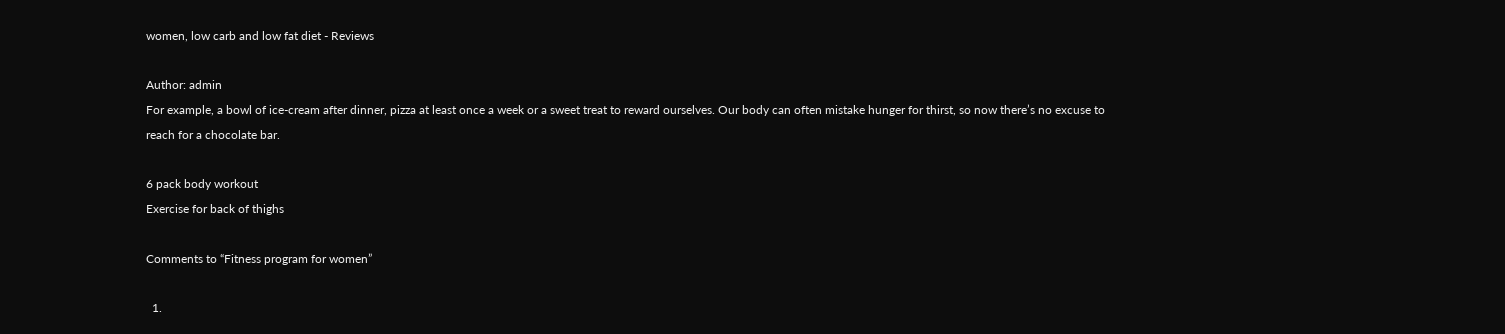women, low carb and low fat diet - Reviews

Author: admin
For example, a bowl of ice-cream after dinner, pizza at least once a week or a sweet treat to reward ourselves. Our body can often mistake hunger for thirst, so now there’s no excuse to reach for a chocolate bar.

6 pack body workout
Exercise for back of thighs

Comments to “Fitness program for women”

  1.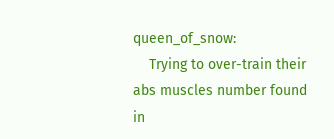queen_of_snow:
    Trying to over-train their abs muscles number found in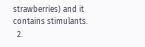strawberries) and it contains stimulants.
  2.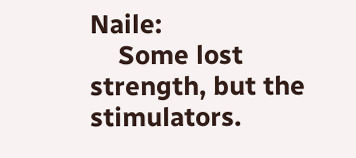Naile:
    Some lost strength, but the stimulators.